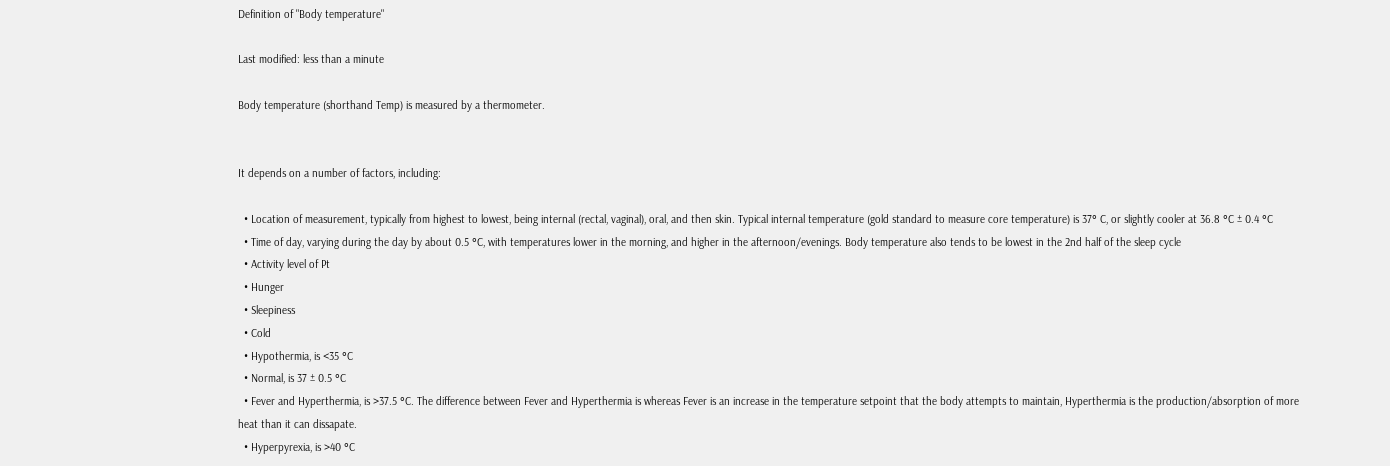Definition of "Body temperature"

Last modified: less than a minute

Body temperature (shorthand Temp) is measured by a thermometer.


It depends on a number of factors, including:

  • Location of measurement, typically from highest to lowest, being internal (rectal, vaginal), oral, and then skin. Typical internal temperature (gold standard to measure core temperature) is 37° C, or slightly cooler at 36.8 °C ± 0.4 °C
  • Time of day, varying during the day by about 0.5 °C, with temperatures lower in the morning, and higher in the afternoon/evenings. Body temperature also tends to be lowest in the 2nd half of the sleep cycle
  • Activity level of Pt
  • Hunger
  • Sleepiness
  • Cold
  • Hypothermia, is <35 °C
  • Normal, is 37 ± 0.5 °C
  • Fever and Hyperthermia, is >37.5 °C. The difference between Fever and Hyperthermia is whereas Fever is an increase in the temperature setpoint that the body attempts to maintain, Hyperthermia is the production/absorption of more heat than it can dissapate.
  • Hyperpyrexia, is >40 °C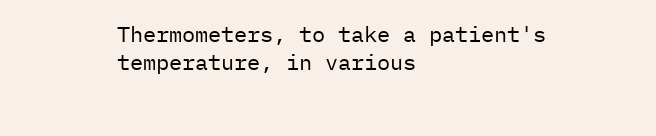Thermometers, to take a patient's temperature, in various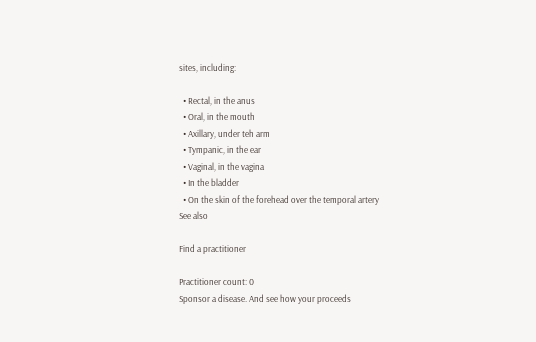sites, including:

  • Rectal, in the anus
  • Oral, in the mouth
  • Axillary, under teh arm
  • Tympanic, in the ear
  • Vaginal, in the vagina
  • In the bladder
  • On the skin of the forehead over the temporal artery
See also

Find a practitioner

Practitioner count: 0
Sponsor a disease. And see how your proceeds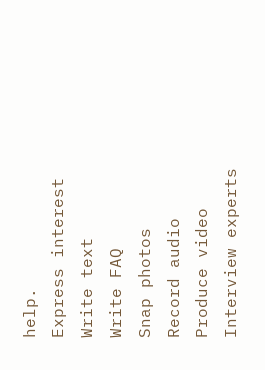help.
Express interest
Write text
Write FAQ
Snap photos
Record audio
Produce video
Interview experts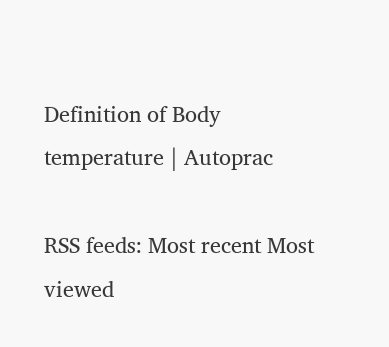Definition of Body temperature | Autoprac

RSS feeds: Most recent Most viewed